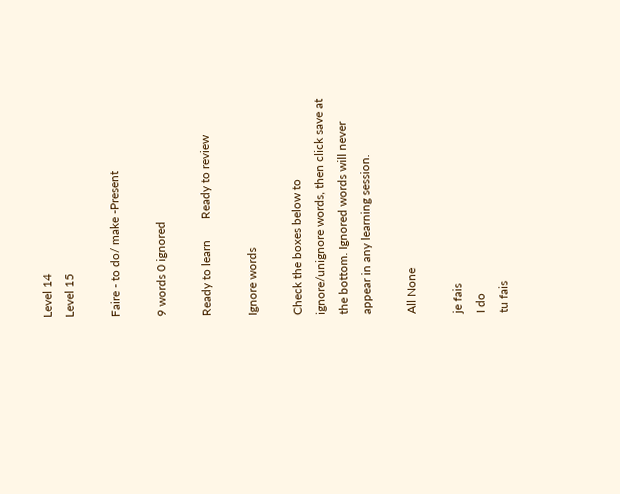Level 14
Level 15

Faire - to do/ make -Present

9 words 0 ignored

Ready to learn       Ready to review

Ignore words

Check the boxes below to ignore/unignore words, then click save at the bottom. Ignored words will never appear in any learning session.

All None

je fais
I do
tu fais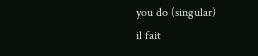you do (singular)
il fait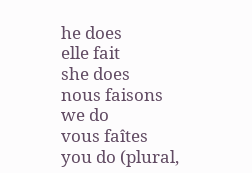he does
elle fait
she does
nous faisons
we do
vous faîtes
you do (plural,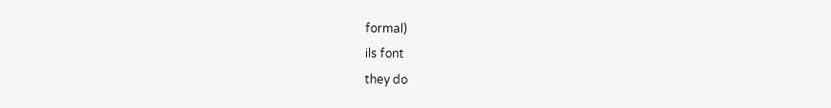formal)
ils font
they do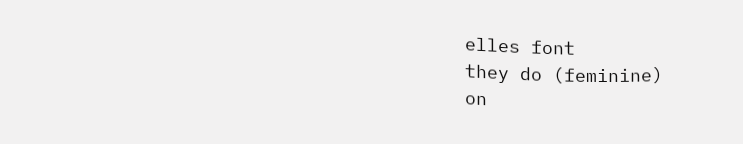elles font
they do (feminine)
on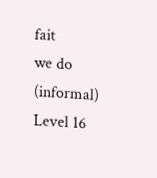fait
we do (informal)
Level 16